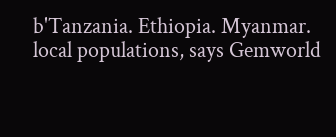b'Tanzania. Ethiopia. Myanmar. local populations, says Gemworld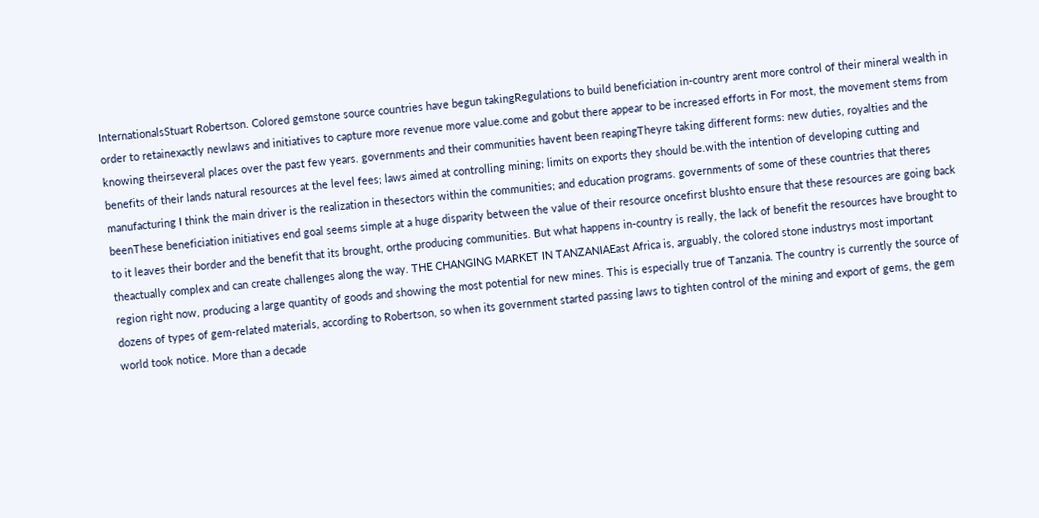InternationalsStuart Robertson. Colored gemstone source countries have begun takingRegulations to build beneficiation in-country arent more control of their mineral wealth in order to retainexactly newlaws and initiatives to capture more revenue more value.come and gobut there appear to be increased efforts in For most, the movement stems from knowing theirseveral places over the past few years. governments and their communities havent been reapingTheyre taking different forms: new duties, royalties and the benefits of their lands natural resources at the level fees; laws aimed at controlling mining; limits on exports they should be.with the intention of developing cutting and manufacturing I think the main driver is the realization in thesectors within the communities; and education programs. governments of some of these countries that theres beenThese beneficiation initiatives end goal seems simple at a huge disparity between the value of their resource oncefirst blushto ensure that these resources are going back to it leaves their border and the benefit that its brought, orthe producing communities. But what happens in-country is really, the lack of benefit the resources have brought to theactually complex and can create challenges along the way. THE CHANGING MARKET IN TANZANIAEast Africa is, arguably, the colored stone industrys most important region right now, producing a large quantity of goods and showing the most potential for new mines. This is especially true of Tanzania. The country is currently the source of dozens of types of gem-related materials, according to Robertson, so when its government started passing laws to tighten control of the mining and export of gems, the gem world took notice. More than a decade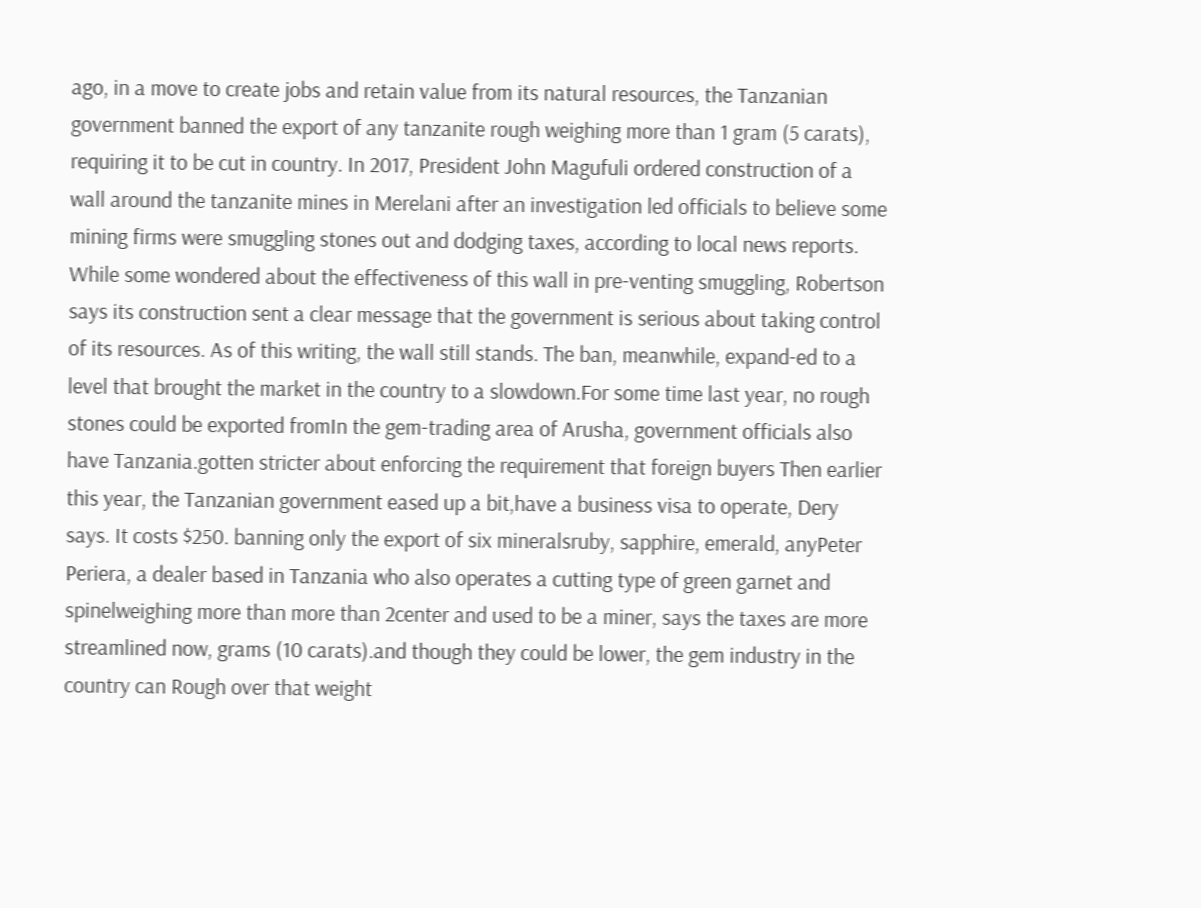ago, in a move to create jobs and retain value from its natural resources, the Tanzanian government banned the export of any tanzanite rough weighing more than 1 gram (5 carats), requiring it to be cut in country. In 2017, President John Magufuli ordered construction of a wall around the tanzanite mines in Merelani after an investigation led officials to believe some mining firms were smuggling stones out and dodging taxes, according to local news reports. While some wondered about the effectiveness of this wall in pre-venting smuggling, Robertson says its construction sent a clear message that the government is serious about taking control of its resources. As of this writing, the wall still stands. The ban, meanwhile, expand-ed to a level that brought the market in the country to a slowdown.For some time last year, no rough stones could be exported fromIn the gem-trading area of Arusha, government officials also have Tanzania.gotten stricter about enforcing the requirement that foreign buyers Then earlier this year, the Tanzanian government eased up a bit,have a business visa to operate, Dery says. It costs $250. banning only the export of six mineralsruby, sapphire, emerald, anyPeter Periera, a dealer based in Tanzania who also operates a cutting type of green garnet and spinelweighing more than more than 2center and used to be a miner, says the taxes are more streamlined now, grams (10 carats).and though they could be lower, the gem industry in the country can Rough over that weight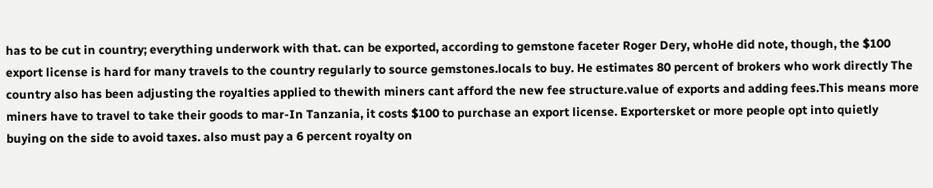has to be cut in country; everything underwork with that. can be exported, according to gemstone faceter Roger Dery, whoHe did note, though, the $100 export license is hard for many travels to the country regularly to source gemstones.locals to buy. He estimates 80 percent of brokers who work directly The country also has been adjusting the royalties applied to thewith miners cant afford the new fee structure.value of exports and adding fees.This means more miners have to travel to take their goods to mar-In Tanzania, it costs $100 to purchase an export license. Exportersket or more people opt into quietly buying on the side to avoid taxes. also must pay a 6 percent royalty on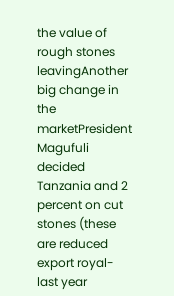the value of rough stones leavingAnother big change in the marketPresident Magufuli decided Tanzania and 2 percent on cut stones (these are reduced export royal- last year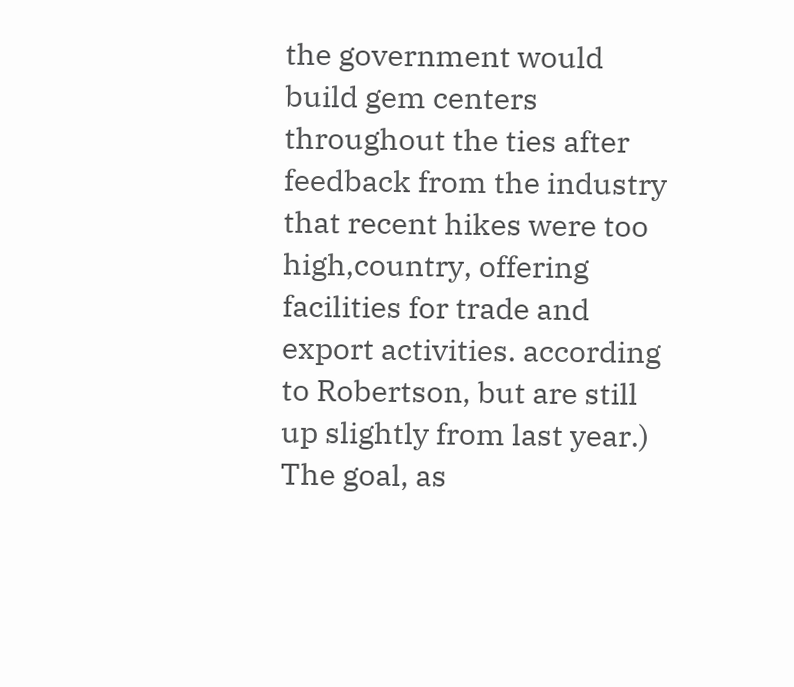the government would build gem centers throughout the ties after feedback from the industry that recent hikes were too high,country, offering facilities for trade and export activities. according to Robertson, but are still up slightly from last year.) The goal, as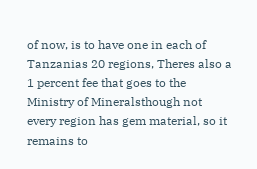of now, is to have one in each of Tanzanias 20 regions, Theres also a 1 percent fee that goes to the Ministry of Mineralsthough not every region has gem material, so it remains to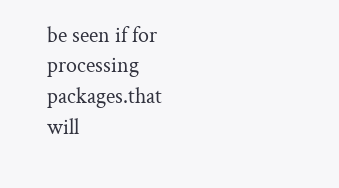be seen if for processing packages.that will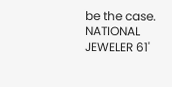be the case. NATIONAL JEWELER 61'